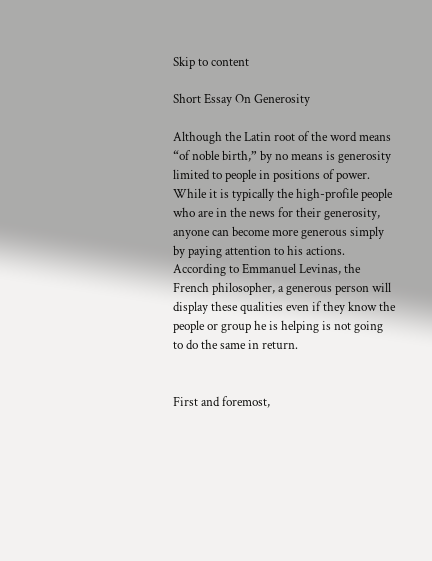Skip to content

Short Essay On Generosity

Although the Latin root of the word means “of noble birth,” by no means is generosity limited to people in positions of power. While it is typically the high-profile people who are in the news for their generosity, anyone can become more generous simply by paying attention to his actions. According to Emmanuel Levinas, the French philosopher, a generous person will display these qualities even if they know the people or group he is helping is not going to do the same in return.


First and foremost,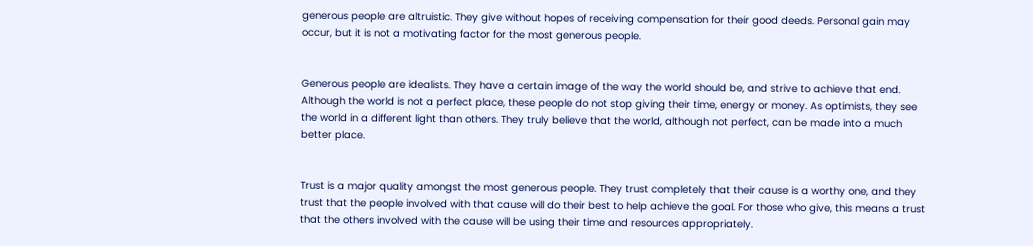generous people are altruistic. They give without hopes of receiving compensation for their good deeds. Personal gain may occur, but it is not a motivating factor for the most generous people.


Generous people are idealists. They have a certain image of the way the world should be, and strive to achieve that end. Although the world is not a perfect place, these people do not stop giving their time, energy or money. As optimists, they see the world in a different light than others. They truly believe that the world, although not perfect, can be made into a much better place.


Trust is a major quality amongst the most generous people. They trust completely that their cause is a worthy one, and they trust that the people involved with that cause will do their best to help achieve the goal. For those who give, this means a trust that the others involved with the cause will be using their time and resources appropriately.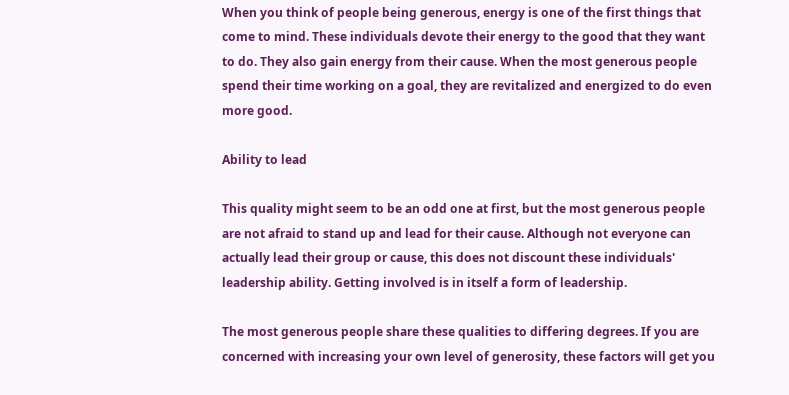When you think of people being generous, energy is one of the first things that come to mind. These individuals devote their energy to the good that they want to do. They also gain energy from their cause. When the most generous people spend their time working on a goal, they are revitalized and energized to do even more good.

Ability to lead

This quality might seem to be an odd one at first, but the most generous people are not afraid to stand up and lead for their cause. Although not everyone can actually lead their group or cause, this does not discount these individuals' leadership ability. Getting involved is in itself a form of leadership.

The most generous people share these qualities to differing degrees. If you are concerned with increasing your own level of generosity, these factors will get you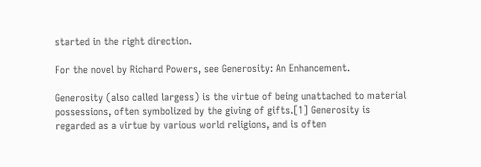started in the right direction.

For the novel by Richard Powers, see Generosity: An Enhancement.

Generosity (also called largess) is the virtue of being unattached to material possessions, often symbolized by the giving of gifts.[1] Generosity is regarded as a virtue by various world religions, and is often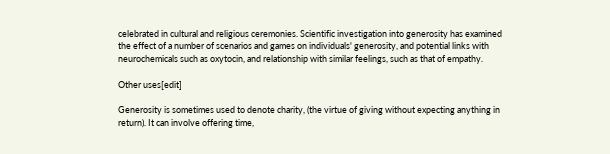celebrated in cultural and religious ceremonies. Scientific investigation into generosity has examined the effect of a number of scenarios and games on individuals' generosity, and potential links with neurochemicals such as oxytocin, and relationship with similar feelings, such as that of empathy.

Other uses[edit]

Generosity is sometimes used to denote charity, (the virtue of giving without expecting anything in return). It can involve offering time,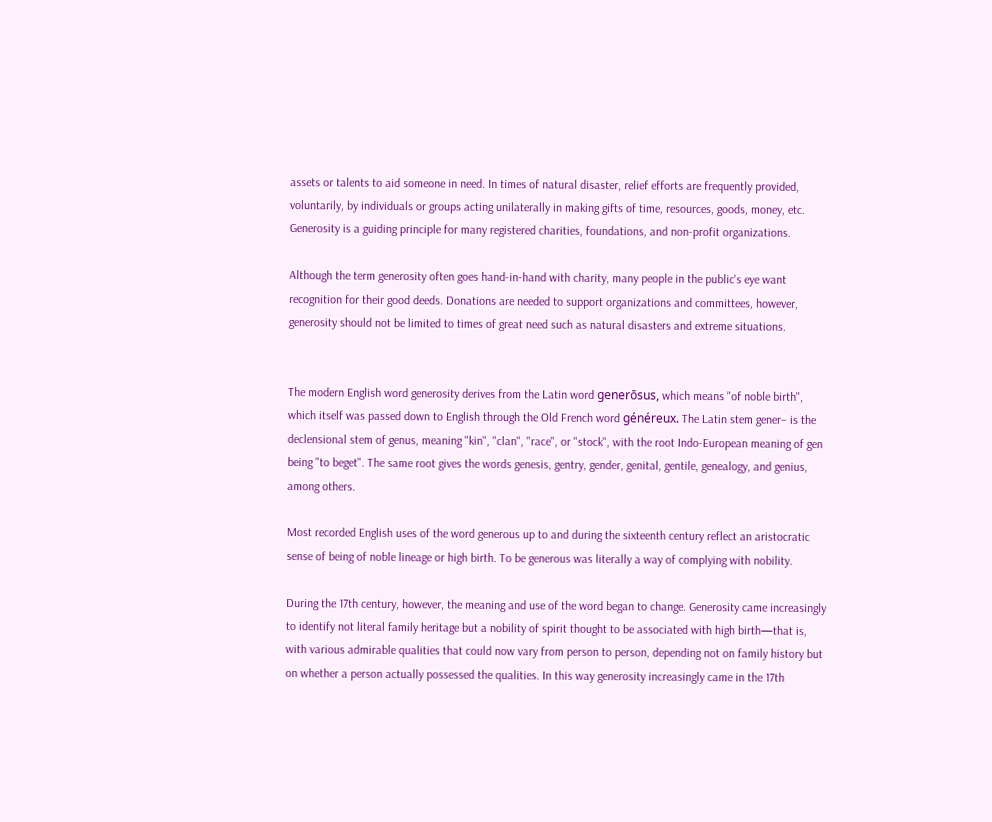assets or talents to aid someone in need. In times of natural disaster, relief efforts are frequently provided, voluntarily, by individuals or groups acting unilaterally in making gifts of time, resources, goods, money, etc. Generosity is a guiding principle for many registered charities, foundations, and non-profit organizations.

Although the term generosity often goes hand-in-hand with charity, many people in the public's eye want recognition for their good deeds. Donations are needed to support organizations and committees, however, generosity should not be limited to times of great need such as natural disasters and extreme situations.


The modern English word generosity derives from the Latin word generōsus, which means "of noble birth", which itself was passed down to English through the Old French word généreux. The Latin stem gener– is the declensional stem of genus, meaning "kin", "clan", "race", or "stock", with the root Indo-European meaning of gen being "to beget". The same root gives the words genesis, gentry, gender, genital, gentile, genealogy, and genius, among others.

Most recorded English uses of the word generous up to and during the sixteenth century reflect an aristocratic sense of being of noble lineage or high birth. To be generous was literally a way of complying with nobility.

During the 17th century, however, the meaning and use of the word began to change. Generosity came increasingly to identify not literal family heritage but a nobility of spirit thought to be associated with high birth—that is, with various admirable qualities that could now vary from person to person, depending not on family history but on whether a person actually possessed the qualities. In this way generosity increasingly came in the 17th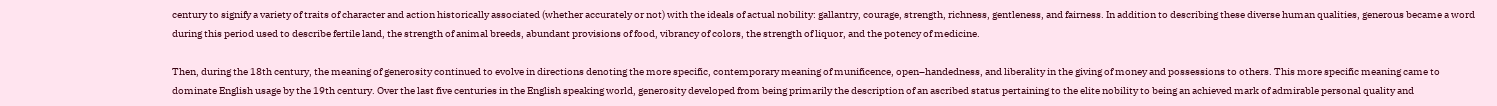century to signify a variety of traits of character and action historically associated (whether accurately or not) with the ideals of actual nobility: gallantry, courage, strength, richness, gentleness, and fairness. In addition to describing these diverse human qualities, generous became a word during this period used to describe fertile land, the strength of animal breeds, abundant provisions of food, vibrancy of colors, the strength of liquor, and the potency of medicine.

Then, during the 18th century, the meaning of generosity continued to evolve in directions denoting the more specific, contemporary meaning of munificence, open–handedness, and liberality in the giving of money and possessions to others. This more specific meaning came to dominate English usage by the 19th century. Over the last five centuries in the English speaking world, generosity developed from being primarily the description of an ascribed status pertaining to the elite nobility to being an achieved mark of admirable personal quality and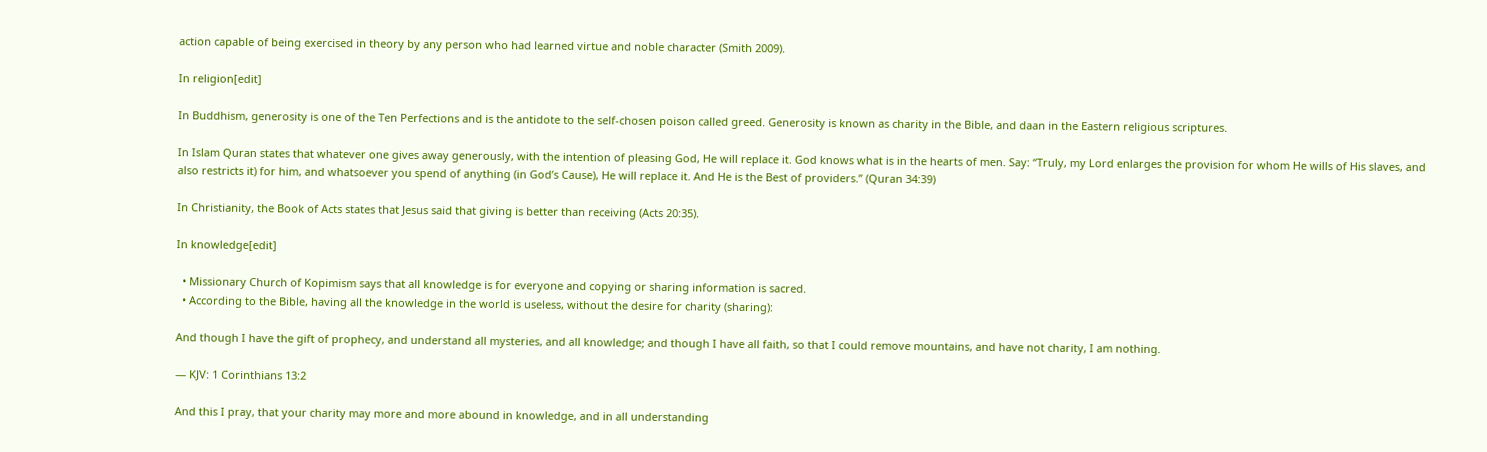action capable of being exercised in theory by any person who had learned virtue and noble character (Smith 2009).

In religion[edit]

In Buddhism, generosity is one of the Ten Perfections and is the antidote to the self-chosen poison called greed. Generosity is known as charity in the Bible, and daan in the Eastern religious scriptures.

In Islam Quran states that whatever one gives away generously, with the intention of pleasing God, He will replace it. God knows what is in the hearts of men. Say: “Truly, my Lord enlarges the provision for whom He wills of His slaves, and also restricts it) for him, and whatsoever you spend of anything (in God’s Cause), He will replace it. And He is the Best of providers.” (Quran 34:39)

In Christianity, the Book of Acts states that Jesus said that giving is better than receiving (Acts 20:35).

In knowledge[edit]

  • Missionary Church of Kopimism says that all knowledge is for everyone and copying or sharing information is sacred.
  • According to the Bible, having all the knowledge in the world is useless, without the desire for charity (sharing):

And though I have the gift of prophecy, and understand all mysteries, and all knowledge; and though I have all faith, so that I could remove mountains, and have not charity, I am nothing.

— KJV: 1 Corinthians 13:2

And this I pray, that your charity may more and more abound in knowledge, and in all understanding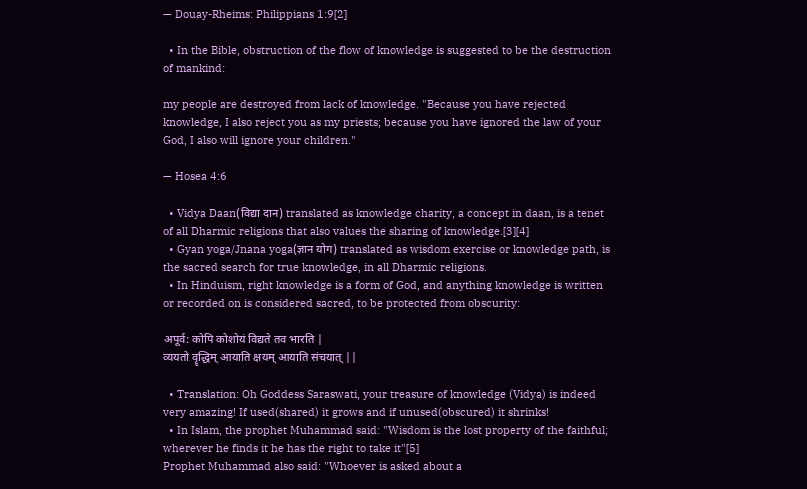— Douay-Rheims: Philippians 1:9[2]

  • In the Bible, obstruction of the flow of knowledge is suggested to be the destruction of mankind:

my people are destroyed from lack of knowledge. "Because you have rejected knowledge, I also reject you as my priests; because you have ignored the law of your God, I also will ignore your children."

— Hosea 4:6

  • Vidya Daan(विद्या दान) translated as knowledge charity, a concept in daan, is a tenet of all Dharmic religions that also values the sharing of knowledge.[3][4]
  • Gyan yoga/Jnana yoga(ज्ञान योग) translated as wisdom exercise or knowledge path, is the sacred search for true knowledge, in all Dharmic religions.
  • In Hinduism, right knowledge is a form of God, and anything knowledge is written or recorded on is considered sacred, to be protected from obscurity:

अपूर्व: कोपि कोशोयं विद्यते तव भारति |
व्ययतो वॄद्धिम् आयाति क्षयम् आयाति संचयात् ||

  • Translation: Oh Goddess Saraswati, your treasure of knowledge (Vidya) is indeed very amazing! If used(shared) it grows and if unused(obscured) it shrinks!
  • In Islam, the prophet Muhammad said: "Wisdom is the lost property of the faithful; wherever he finds it he has the right to take it"[5]
Prophet Muhammad also said: "Whoever is asked about a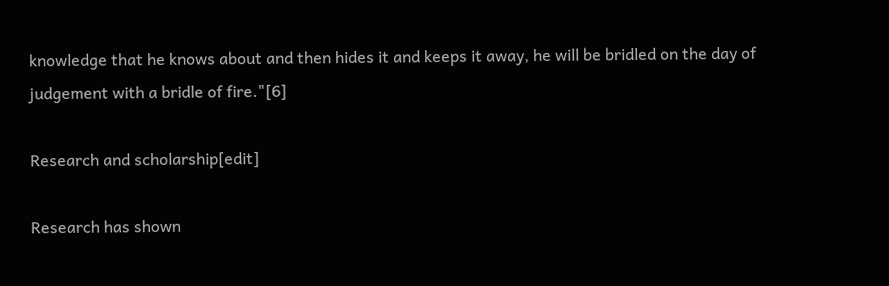knowledge that he knows about and then hides it and keeps it away, he will be bridled on the day of judgement with a bridle of fire."[6]

Research and scholarship[edit]

Research has shown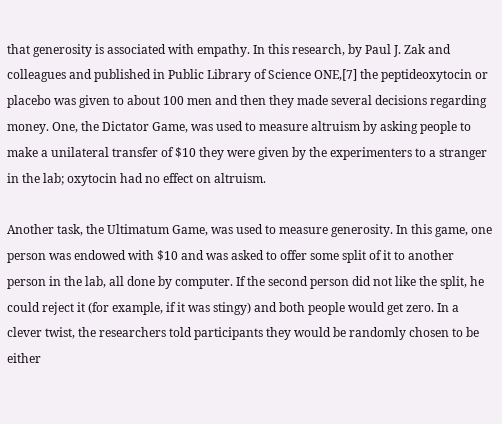that generosity is associated with empathy. In this research, by Paul J. Zak and colleagues and published in Public Library of Science ONE,[7] the peptideoxytocin or placebo was given to about 100 men and then they made several decisions regarding money. One, the Dictator Game, was used to measure altruism by asking people to make a unilateral transfer of $10 they were given by the experimenters to a stranger in the lab; oxytocin had no effect on altruism.

Another task, the Ultimatum Game, was used to measure generosity. In this game, one person was endowed with $10 and was asked to offer some split of it to another person in the lab, all done by computer. If the second person did not like the split, he could reject it (for example, if it was stingy) and both people would get zero. In a clever twist, the researchers told participants they would be randomly chosen to be either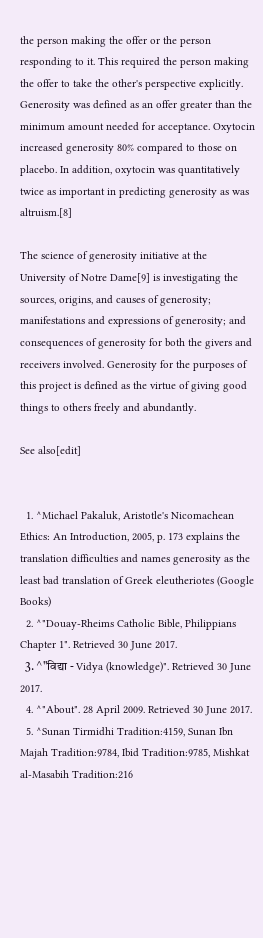the person making the offer or the person responding to it. This required the person making the offer to take the other's perspective explicitly. Generosity was defined as an offer greater than the minimum amount needed for acceptance. Oxytocin increased generosity 80% compared to those on placebo. In addition, oxytocin was quantitatively twice as important in predicting generosity as was altruism.[8]

The science of generosity initiative at the University of Notre Dame[9] is investigating the sources, origins, and causes of generosity; manifestations and expressions of generosity; and consequences of generosity for both the givers and receivers involved. Generosity for the purposes of this project is defined as the virtue of giving good things to others freely and abundantly.

See also[edit]


  1. ^Michael Pakaluk, Aristotle's Nicomachean Ethics: An Introduction, 2005, p. 173 explains the translation difficulties and names generosity as the least bad translation of Greek eleutheriotes (Google Books)
  2. ^"Douay-Rheims Catholic Bible, Philippians Chapter 1". Retrieved 30 June 2017.
  3. ^"विद्या - Vidya (knowledge)". Retrieved 30 June 2017.
  4. ^"About". 28 April 2009. Retrieved 30 June 2017.
  5. ^Sunan Tirmidhi Tradition:4159, Sunan Ibn Majah Tradition:9784, Ibid Tradition:9785, Mishkat al-Masabih Tradition:216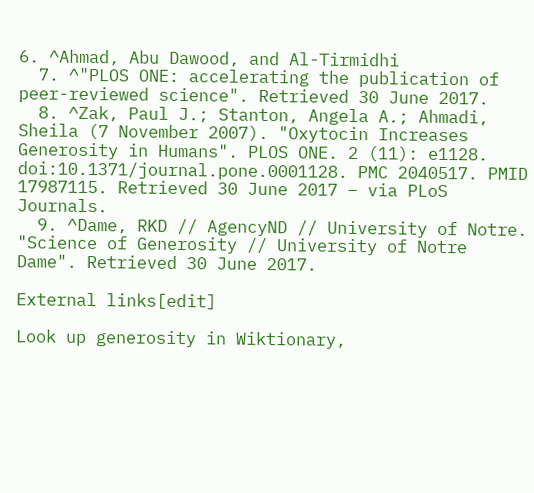6. ^Ahmad, Abu Dawood, and Al-Tirmidhi
  7. ^"PLOS ONE: accelerating the publication of peer-reviewed science". Retrieved 30 June 2017.
  8. ^Zak, Paul J.; Stanton, Angela A.; Ahmadi, Sheila (7 November 2007). "Oxytocin Increases Generosity in Humans". PLOS ONE. 2 (11): e1128. doi:10.1371/journal.pone.0001128. PMC 2040517. PMID 17987115. Retrieved 30 June 2017 – via PLoS Journals.
  9. ^Dame, RKD // AgencyND // University of Notre. "Science of Generosity // University of Notre Dame". Retrieved 30 June 2017.

External links[edit]

Look up generosity in Wiktionary,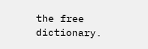the free dictionary.